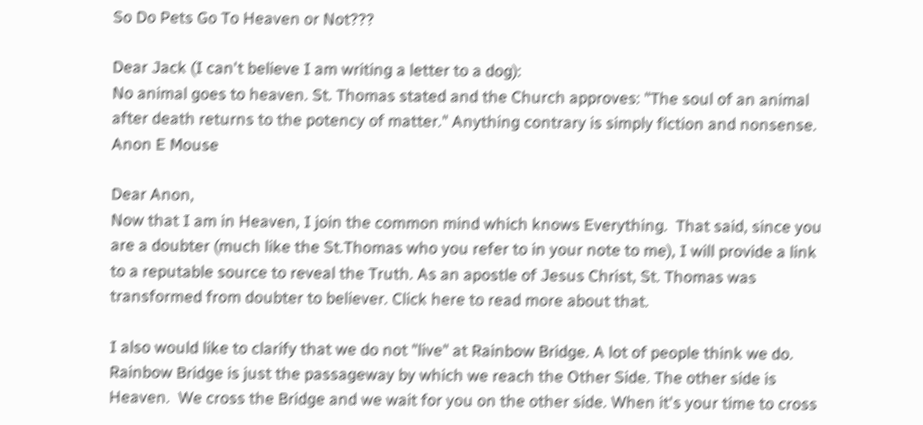So Do Pets Go To Heaven or Not???

Dear Jack (I can't believe I am writing a letter to a dog):
No animal goes to heaven. St. Thomas stated and the Church approves: "The soul of an animal after death returns to the potency of matter." Anything contrary is simply fiction and nonsense.
Anon E Mouse

Dear Anon,
Now that I am in Heaven, I join the common mind which knows Everything.  That said, since you are a doubter (much like the St.Thomas who you refer to in your note to me), I will provide a link to a reputable source to reveal the Truth. As an apostle of Jesus Christ, St. Thomas was transformed from doubter to believer. Click here to read more about that.

I also would like to clarify that we do not "live" at Rainbow Bridge. A lot of people think we do. Rainbow Bridge is just the passageway by which we reach the Other Side. The other side is Heaven.  We cross the Bridge and we wait for you on the other side. When it's your time to cross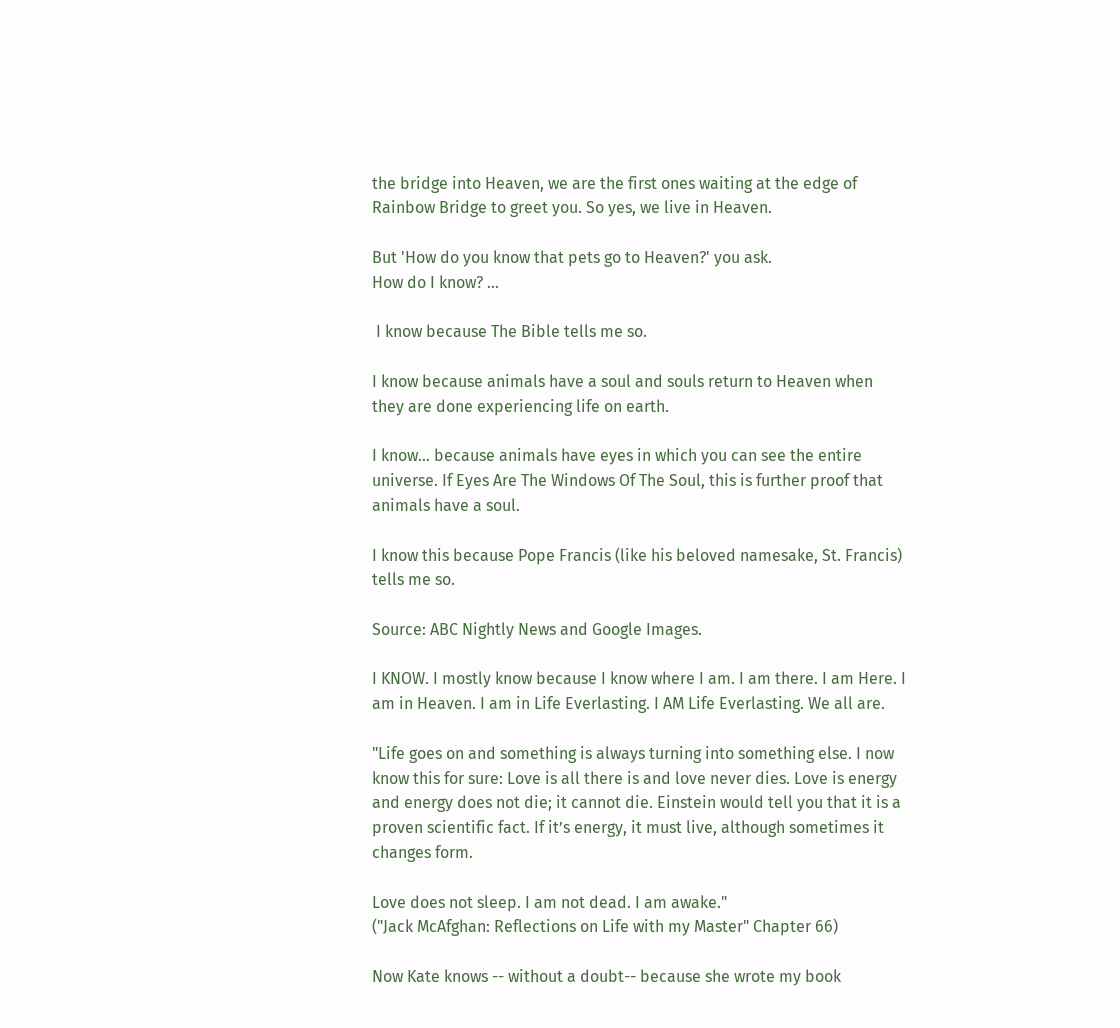the bridge into Heaven, we are the first ones waiting at the edge of Rainbow Bridge to greet you. So yes, we live in Heaven.

But 'How do you know that pets go to Heaven?' you ask.
How do I know? ...

 I know because The Bible tells me so.

I know because animals have a soul and souls return to Heaven when they are done experiencing life on earth.

I know... because animals have eyes in which you can see the entire universe. If Eyes Are The Windows Of The Soul, this is further proof that animals have a soul.

I know this because Pope Francis (like his beloved namesake, St. Francis) tells me so.

Source: ABC Nightly News and Google Images.

I KNOW. I mostly know because I know where I am. I am there. I am Here. I am in Heaven. I am in Life Everlasting. I AM Life Everlasting. We all are.

"Life goes on and something is always turning into something else. I now know this for sure: Love is all there is and love never dies. Love is energy and energy does not die; it cannot die. Einstein would tell you that it is a proven scientific fact. If it’s energy, it must live, although sometimes it changes form.

Love does not sleep. I am not dead. I am awake."
("Jack McAfghan: Reflections on Life with my Master" Chapter 66)

Now Kate knows -- without a doubt-- because she wrote my book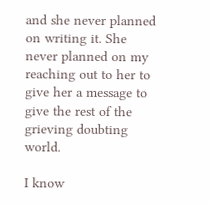and she never planned on writing it. She never planned on my reaching out to her to give her a message to give the rest of the grieving doubting world.

I know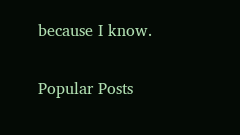because I know.

Popular Posts